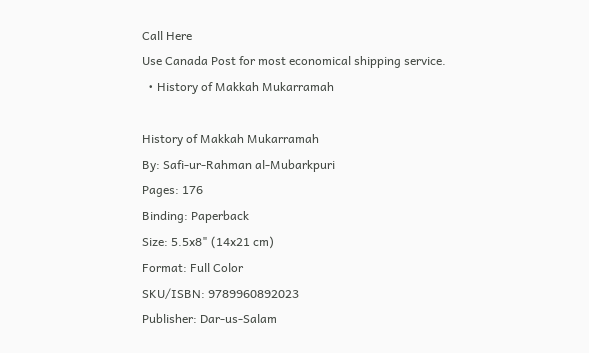Call Here
Use Canada Post for most economical shipping service.
  • History of Makkah Mukarramah

History of Makkah Mukarramah
By: Safi-ur-Rahman al-Mubarkpuri
Pages: 176
Binding: Paperback
Size: 5.5x8" (14x21 cm)
Format: Full Color
SKU/ISBN: 9789960892023
Publisher: Dar-us-Salam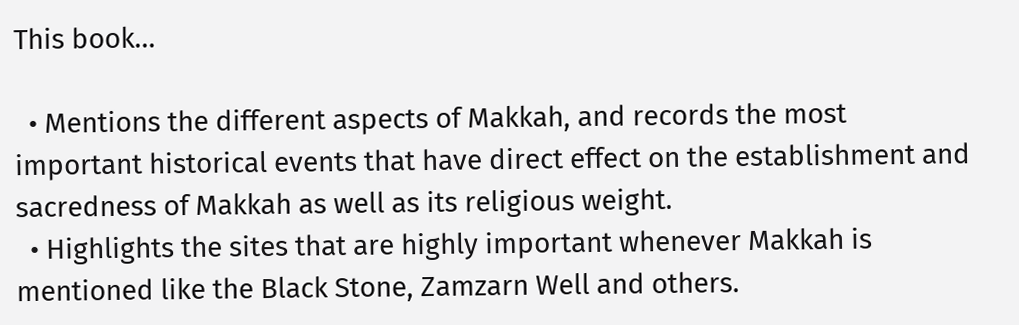This book...

  • Mentions the different aspects of Makkah, and records the most important historical events that have direct effect on the establishment and sacredness of Makkah as well as its religious weight.
  • Highlights the sites that are highly important whenever Makkah is mentioned like the Black Stone, Zamzarn Well and others.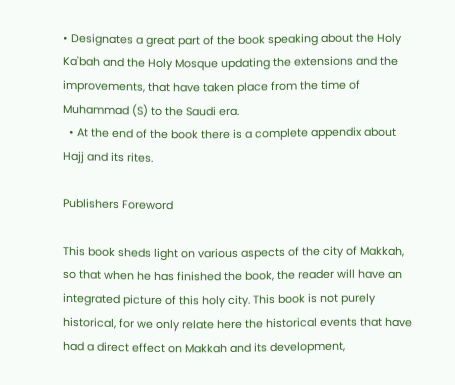• Designates a great part of the book speaking about the Holy Ka'bah and the Holy Mosque updating the extensions and the improvements, that have taken place from the time of Muhammad (S) to the Saudi era.
  • At the end of the book there is a complete appendix about Hajj and its rites.

Publishers Foreword

This book sheds light on various aspects of the city of Makkah, so that when he has finished the book, the reader will have an integrated picture of this holy city. This book is not purely historical, for we only relate here the historical events that have had a direct effect on Makkah and its development,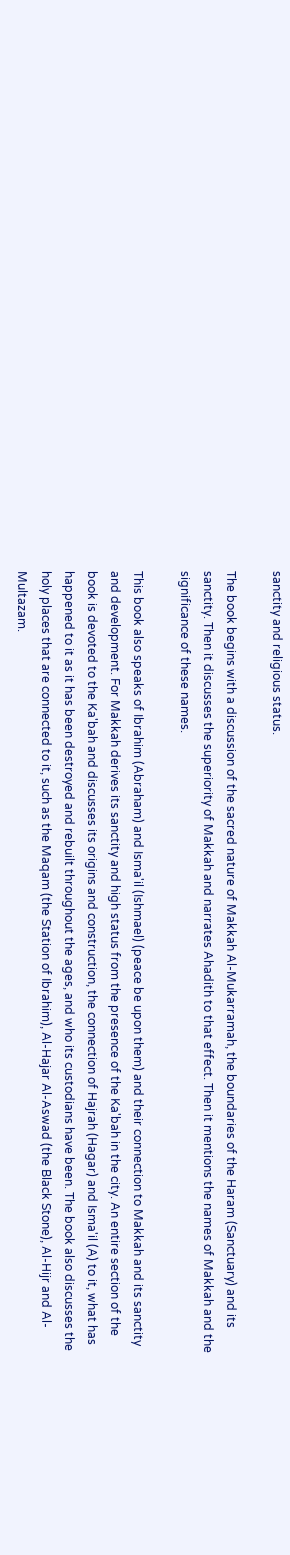sanctity and religious status.

The book begins with a discussion of the sacred nature of Makkah Al-Mukarramah, the boundaries of the Haram (Sanctuary) and its sanctity. Then it discusses the superiority of Makkah and narrates Ahadith to that effect. Then it mentions the names of Makkah and the significance of these names.

This book also speaks of Ibrahim (Abraham) and Isma'il (Ishmael) (peace be upon them) and their connection to Makkah and its sanctity and development. For Makkah derives its sanctity and high status from the presence of the Ka'bah in the city. An entire section of the book is devoted to the Ka'bah and discusses its origins and construction, the connection of Hajrah (Hagar) and Isma'il (A) to it, what has happened to it as it has been destroyed and rebuilt throughout the ages, and who its custodians have been. The book also discusses the holy places that are connected to it, such as the Maqam (the Station of Ibrahim), Al-Hajar Al-Aswad (the Black Stone), Al-Hijr and Al-Multazam.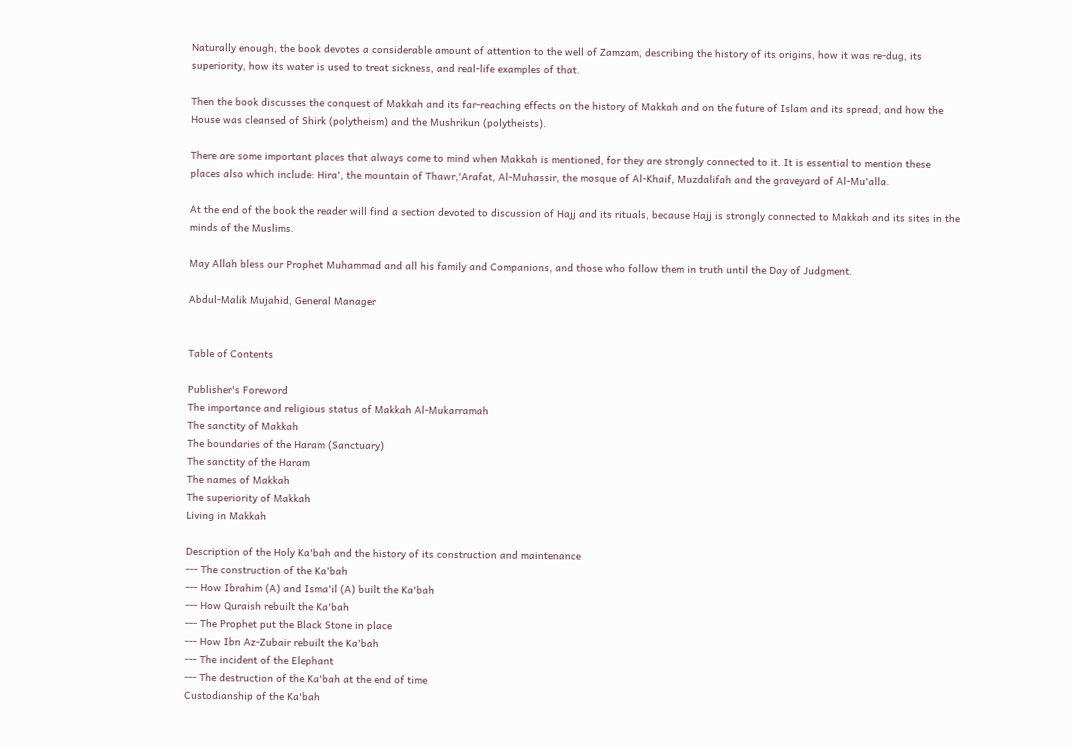Naturally enough, the book devotes a considerable amount of attention to the well of Zamzam, describing the history of its origins, how it was re-dug, its superiority, how its water is used to treat sickness, and real-life examples of that.

Then the book discusses the conquest of Makkah and its far-reaching effects on the history of Makkah and on the future of Islam and its spread, and how the House was cleansed of Shirk (polytheism) and the Mushrikun (polytheists).

There are some important places that always come to mind when Makkah is mentioned, for they are strongly connected to it. It is essential to mention these places also which include: Hira', the mountain of Thawr,'Arafat, Al-Muhassir, the mosque of Al-Khaif, Muzdalifah and the graveyard of Al-Mu'alla.

At the end of the book the reader will find a section devoted to discussion of Hajj and its rituals, because Hajj is strongly connected to Makkah and its sites in the minds of the Muslims.

May Allah bless our Prophet Muhammad and all his family and Companions, and those who follow them in truth until the Day of Judgment.

Abdul-Malik Mujahid, General Manager


Table of Contents

Publisher's Foreword
The importance and religious status of Makkah Al-Mukarramah
The sanctity of Makkah
The boundaries of the Haram (Sanctuary)
The sanctity of the Haram
The names of Makkah
The superiority of Makkah
Living in Makkah

Description of the Holy Ka'bah and the history of its construction and maintenance
--- The construction of the Ka'bah
--- How Ibrahim (A) and Isma'il (A) built the Ka'bah
--- How Quraish rebuilt the Ka'bah
--- The Prophet put the Black Stone in place
--- How Ibn Az-Zubair rebuilt the Ka'bah
--- The incident of the Elephant
--- The destruction of the Ka'bah at the end of time
Custodianship of the Ka'bah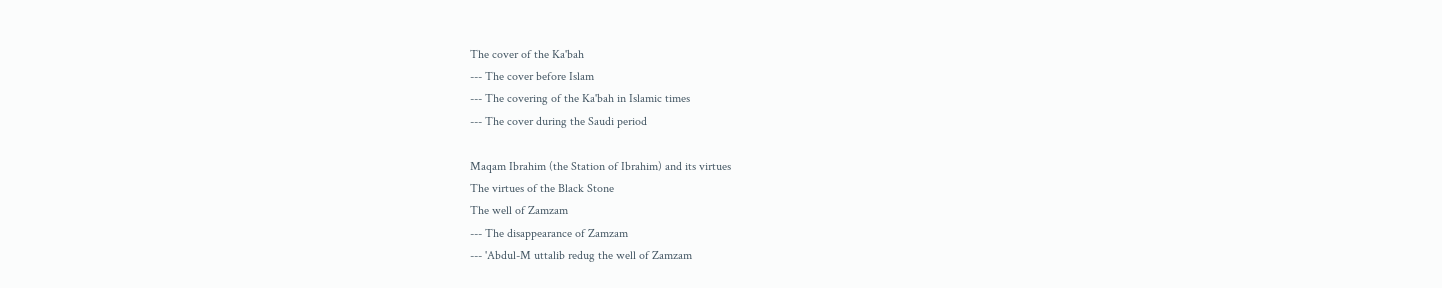The cover of the Ka'bah
--- The cover before Islam
--- The covering of the Ka'bah in Islamic times
--- The cover during the Saudi period

Maqam Ibrahim (the Station of Ibrahim) and its virtues
The virtues of the Black Stone
The well of Zamzam
--- The disappearance of Zamzam
--- 'Abdul-M uttalib redug the well of Zamzam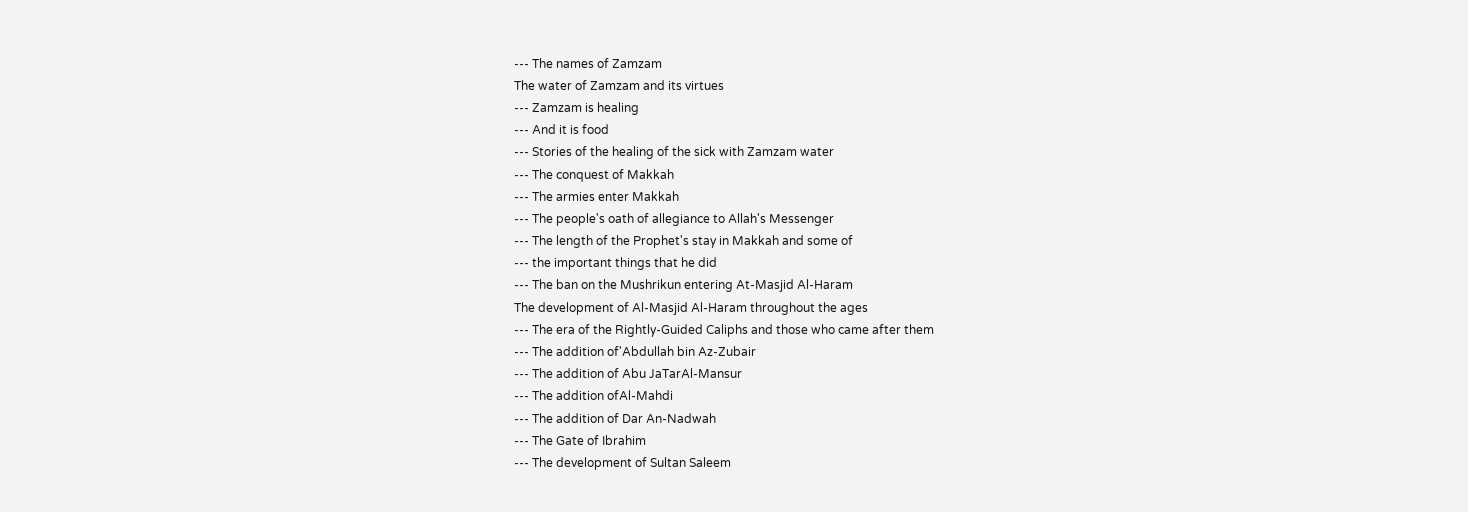--- The names of Zamzam
The water of Zamzam and its virtues
--- Zamzam is healing
--- And it is food
--- Stories of the healing of the sick with Zamzam water
--- The conquest of Makkah
--- The armies enter Makkah
--- The people's oath of allegiance to Allah's Messenger
--- The length of the Prophet's stay in Makkah and some of
--- the important things that he did
--- The ban on the Mushrikun entering At-Masjid Al-Haram
The development of Al-Masjid Al-Haram throughout the ages
--- The era of the Rightly-Guided Caliphs and those who came after them
--- The addition of'Abdullah bin Az-Zubair
--- The addition of Abu JaTarAl-Mansur
--- The addition ofAl-Mahdi
--- The addition of Dar An-Nadwah
--- The Gate of Ibrahim
--- The development of Sultan Saleem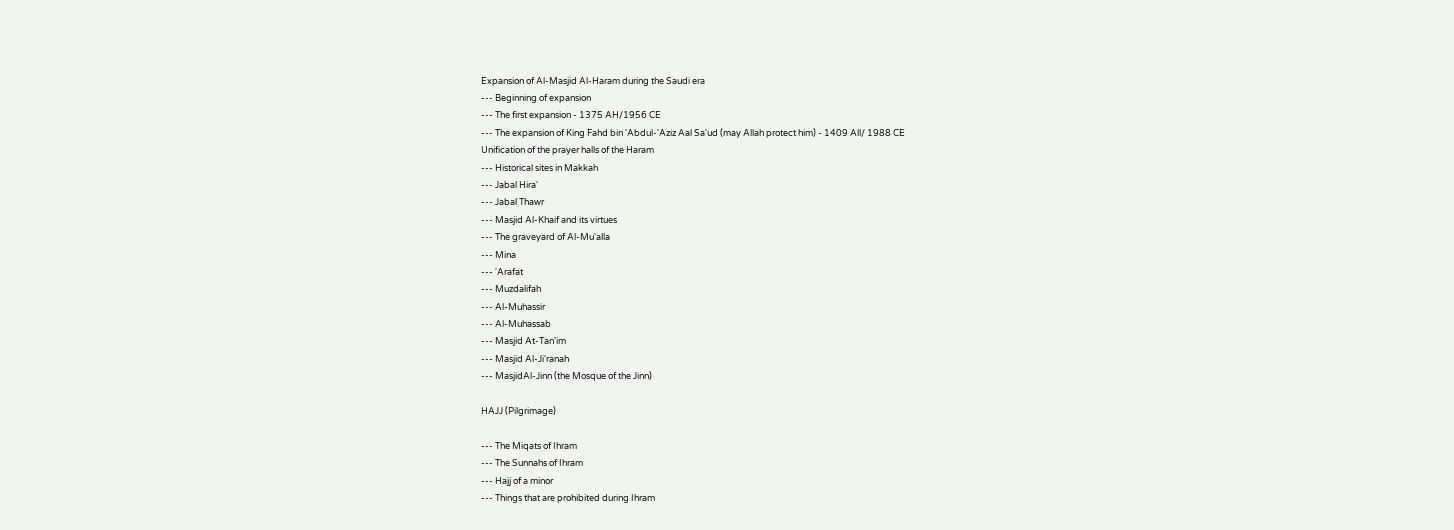Expansion of Al-Masjid Al-Haram during the Saudi era
--- Beginning of expansion
--- The first expansion - 1375 AH/1956 CE
--- The expansion of King Fahd bin 'Abdul-'Aziz Aal Sa'ud (may Allah protect him) - 1409 All/ 1988 CE
Unification of the prayer halls of the Haram
--- Historical sites in Makkah
--- Jabal Hira'
--- Jabal Thawr
--- Masjid Al-Khaif and its virtues
--- The graveyard of Al-Mu'alla
--- Mina
--- 'Arafat
--- Muzdalifah
--- Al-Muhassir
--- Al-Muhassab
--- Masjid At-Tan'im
--- Masjid Al-Ji'ranah
--- MasjidAl-Jinn (the Mosque of the Jinn)

HAJJ (Pilgrimage)

--- The Miqats of Ihram
--- The Sunnahs of Ihram
--- Hajj of a minor
--- Things that are prohibited during Ihram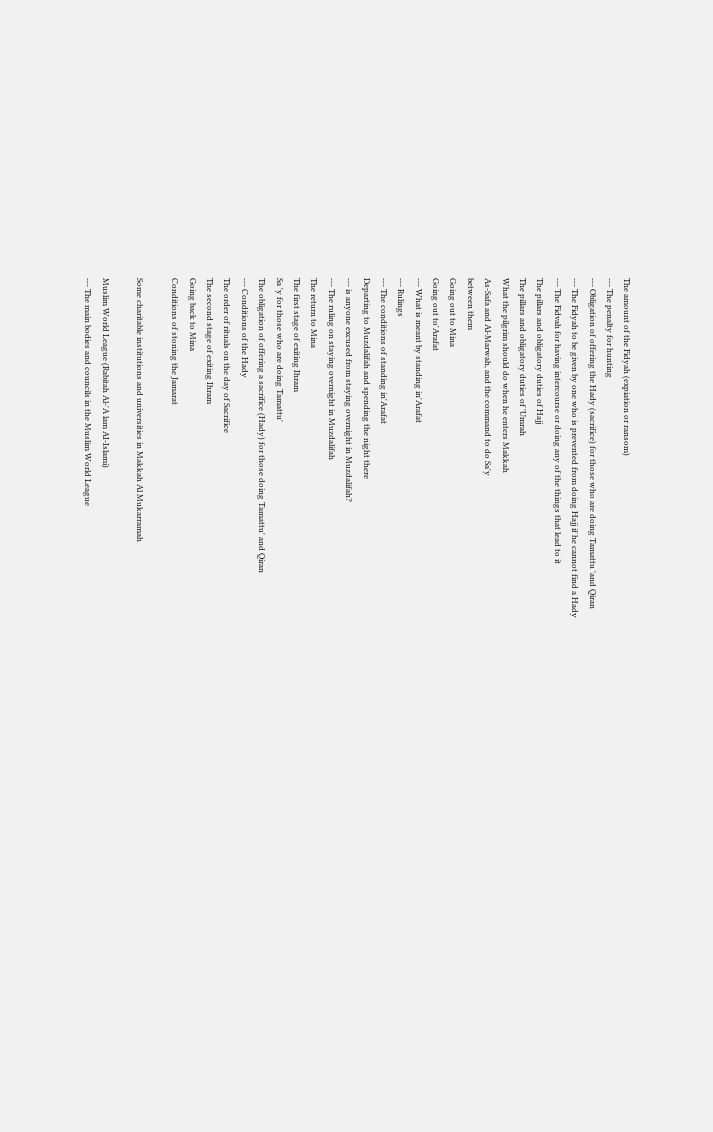The amount of the Fidyah (expiation or ransom)
--- The penalty for hunting
--- Obligation of offering the Hady (sacrifice) for those who are doing Tamattu 'and Qiran
--- The Fidyah to be given by one who is prevented from doing Hajj if he cannot find a Hady
--- The Fidvah for having intercourse or doing any of the things that lead to it
The pillars and obligatory duties of Hajj
The pillars and obligatory duties of 'Umrah
What the pilgrim should do when he enters Makkah
As-Safa and Al-Marwah, and the command to do Sa'y
between them
Going out to Mina
Going out to'Arafat
--- What is meant by standing in'Arafat
--- Rulings
--- The conditions of standing in'Arafat
Departing to Muzdalifah and spending the night there
--- is anyone excused from staying overnight in Muzdalifah?
--- The ruling on staying overnight in Muzdalifah
The return to Mina
The first stage of exiting Ihram
Sa 'y for those who are doing Tamattu'
The obligation of offering a sacrifice (Hady) for those doing Tamattu' and Qiran
--- Conditions of the Hady
The order of rituals on the day of Sacrifice
The second stage of exiting Ihram
Going back to Mina
Conditions of stoning the Jamarat

Some charitable institutions and universities in Makkah Al Mukarramah

Muslim World League (Rabitah Al-'A lam AI-Islami)
--- The main bodies and councils in the Muslim World League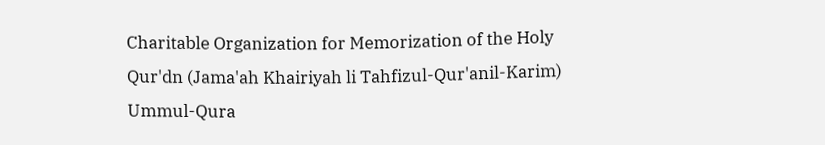Charitable Organization for Memorization of the Holy
Qur'dn (Jama'ah Khairiyah li Tahfizul-Qur'anil-Karim)
Ummul-Qura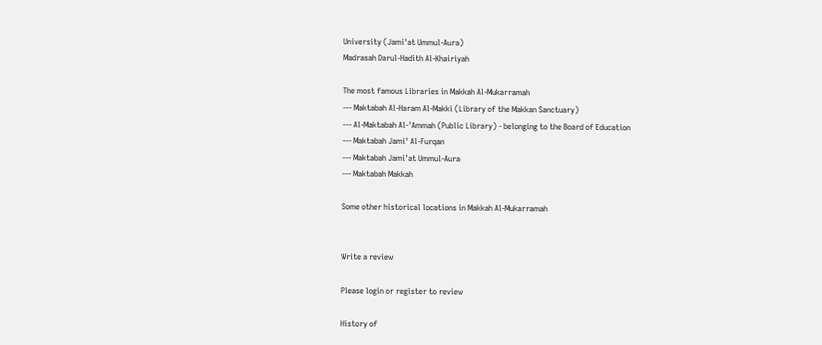University (Jami'at Ummul-Aura)
Madrasah Darul-Hadith Al-Khairiyah

The most famous Libraries in Makkah Al-Mukarramah
--- Maktabah Al-Haram Al-Makki (Library of the Makkan Sanctuary)
--- Al-Maktabah Al-'Ammah (Public Library) - belonging to the Board of Education
--- Maktabah Jami' Al-Furqan
--- Maktabah Jami'at Ummul-Aura
--- Maktabah Makkah

Some other historical locations in Makkah Al-Mukarramah


Write a review

Please login or register to review

History of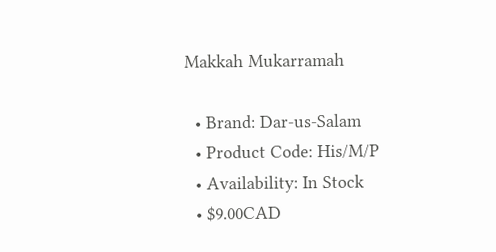Makkah Mukarramah

  • Brand: Dar-us-Salam
  • Product Code: His/M/P
  • Availability: In Stock
  • $9.00CAD